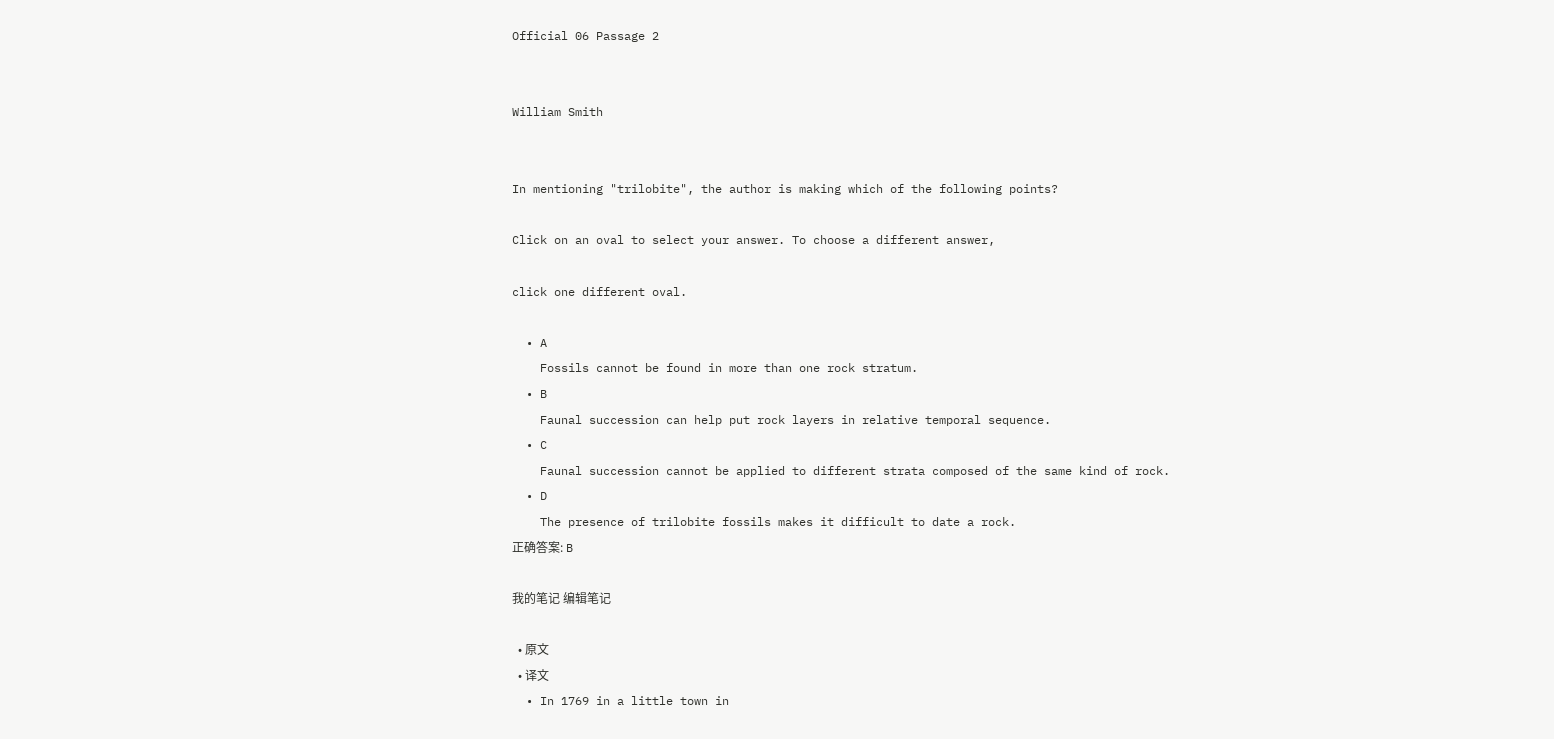Official 06 Passage 2


William Smith


In mentioning "trilobite", the author is making which of the following points?

Click on an oval to select your answer. To choose a different answer,

click one different oval.

  • A
    Fossils cannot be found in more than one rock stratum.
  • B
    Faunal succession can help put rock layers in relative temporal sequence.
  • C
    Faunal succession cannot be applied to different strata composed of the same kind of rock.
  • D
    The presence of trilobite fossils makes it difficult to date a rock.
正确答案: B

我的笔记 编辑笔记

  • 原文
  • 译文
  • In 1769 in a little town in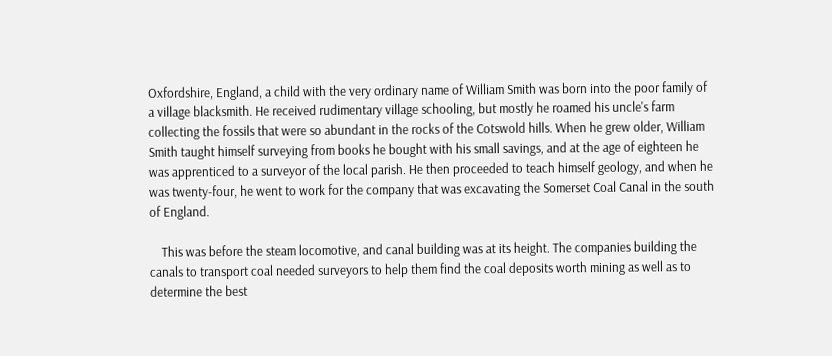Oxfordshire, England, a child with the very ordinary name of William Smith was born into the poor family of a village blacksmith. He received rudimentary village schooling, but mostly he roamed his uncle's farm collecting the fossils that were so abundant in the rocks of the Cotswold hills. When he grew older, William Smith taught himself surveying from books he bought with his small savings, and at the age of eighteen he was apprenticed to a surveyor of the local parish. He then proceeded to teach himself geology, and when he was twenty-four, he went to work for the company that was excavating the Somerset Coal Canal in the south of England.

    This was before the steam locomotive, and canal building was at its height. The companies building the canals to transport coal needed surveyors to help them find the coal deposits worth mining as well as to determine the best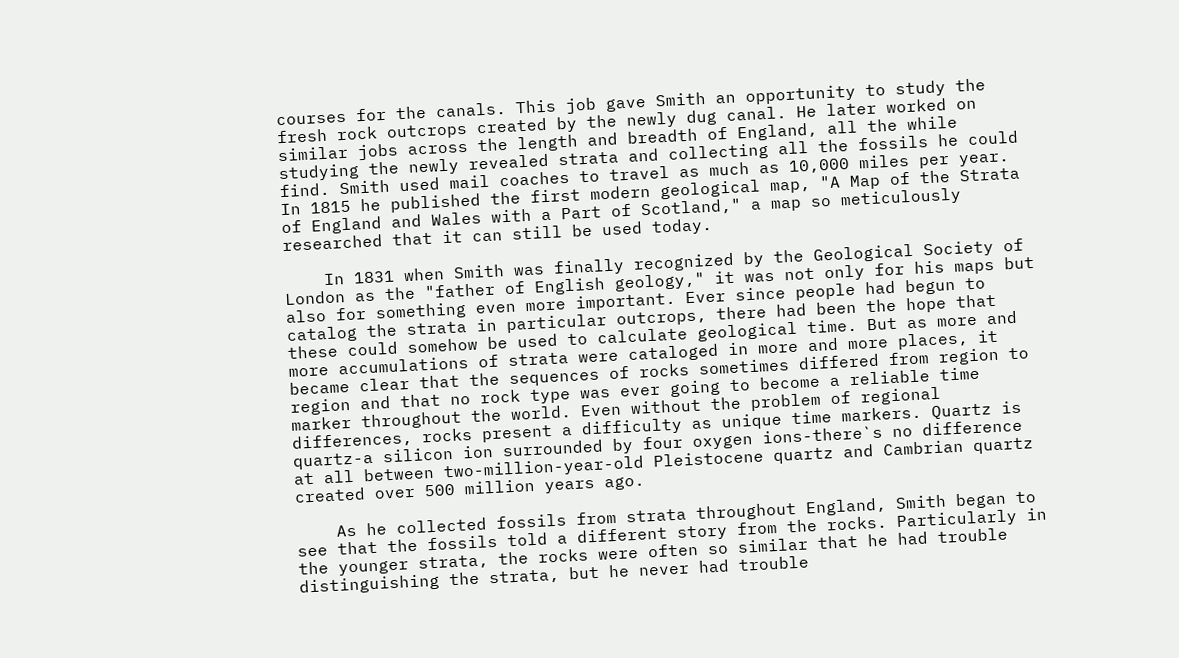courses for the canals. This job gave Smith an opportunity to study the fresh rock outcrops created by the newly dug canal. He later worked on similar jobs across the length and breadth of England, all the while studying the newly revealed strata and collecting all the fossils he could find. Smith used mail coaches to travel as much as 10,000 miles per year. In 1815 he published the first modern geological map, "A Map of the Strata of England and Wales with a Part of Scotland," a map so meticulously researched that it can still be used today.

    In 1831 when Smith was finally recognized by the Geological Society of London as the "father of English geology," it was not only for his maps but also for something even more important. Ever since people had begun to catalog the strata in particular outcrops, there had been the hope that these could somehow be used to calculate geological time. But as more and more accumulations of strata were cataloged in more and more places, it became clear that the sequences of rocks sometimes differed from region to region and that no rock type was ever going to become a reliable time marker throughout the world. Even without the problem of regional differences, rocks present a difficulty as unique time markers. Quartz is quartz-a silicon ion surrounded by four oxygen ions-there`s no difference at all between two-million-year-old Pleistocene quartz and Cambrian quartz created over 500 million years ago.

    As he collected fossils from strata throughout England, Smith began to see that the fossils told a different story from the rocks. Particularly in the younger strata, the rocks were often so similar that he had trouble distinguishing the strata, but he never had trouble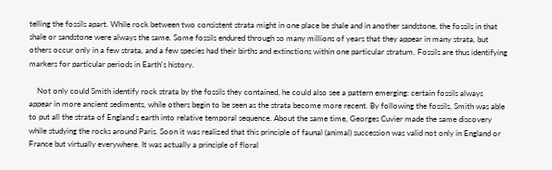telling the fossils apart. While rock between two consistent strata might in one place be shale and in another sandstone, the fossils in that shale or sandstone were always the same. Some fossils endured through so many millions of years that they appear in many strata, but others occur only in a few strata, and a few species had their births and extinctions within one particular stratum. Fossils are thus identifying markers for particular periods in Earth's history.

    Not only could Smith identify rock strata by the fossils they contained, he could also see a pattern emerging: certain fossils always appear in more ancient sediments, while others begin to be seen as the strata become more recent. By following the fossils, Smith was able to put all the strata of England's earth into relative temporal sequence. About the same time, Georges Cuvier made the same discovery while studying the rocks around Paris. Soon it was realized that this principle of faunal (animal) succession was valid not only in England or France but virtually everywhere. It was actually a principle of floral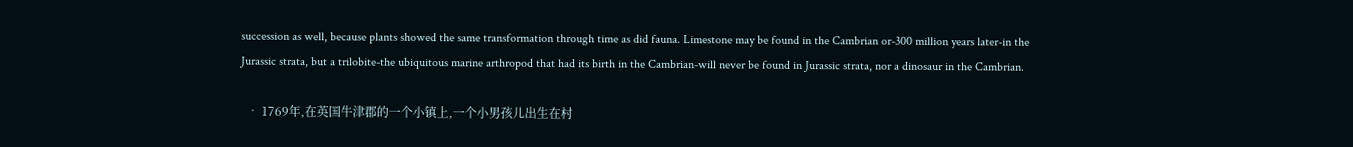succession as well, because plants showed the same transformation through time as did fauna. Limestone may be found in the Cambrian or-300 million years later-in the Jurassic strata, but a trilobite-the ubiquitous marine arthropod that had its birth in the Cambrian-will never be found in Jurassic strata, nor a dinosaur in the Cambrian.

  • 1769年,在英国牛津郡的一个小镇上,一个小男孩儿出生在村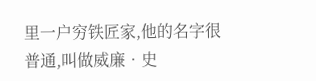里一户穷铁匠家,他的名字很普通,叫做威廉•史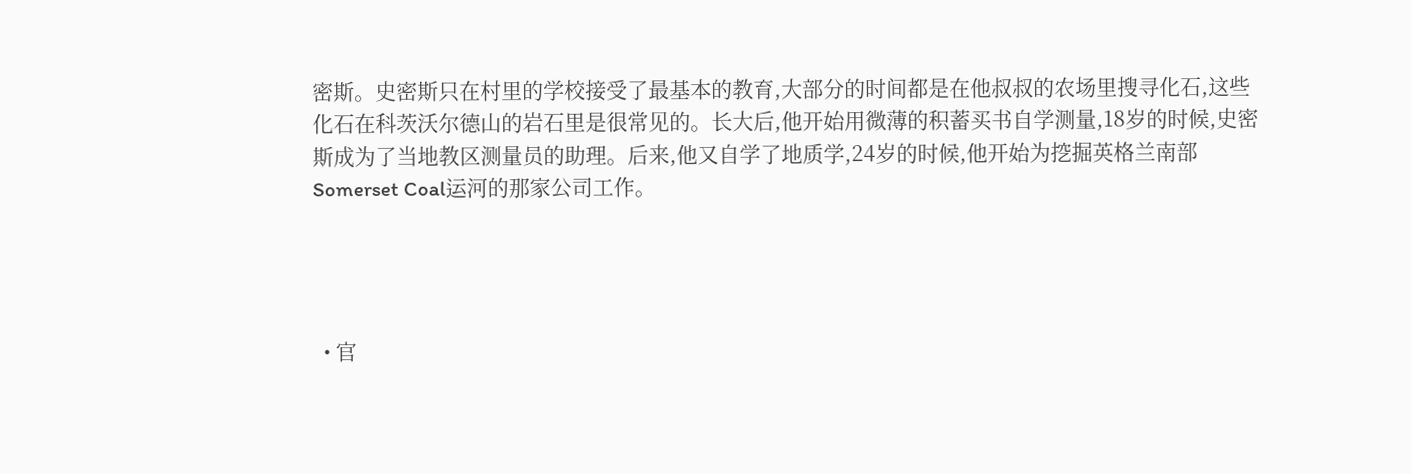密斯。史密斯只在村里的学校接受了最基本的教育,大部分的时间都是在他叔叔的农场里搜寻化石,这些化石在科茨沃尔德山的岩石里是很常见的。长大后,他开始用微薄的积蓄买书自学测量,18岁的时候,史密斯成为了当地教区测量员的助理。后来,他又自学了地质学,24岁的时候,他开始为挖掘英格兰南部Somerset Coal运河的那家公司工作。




  • 官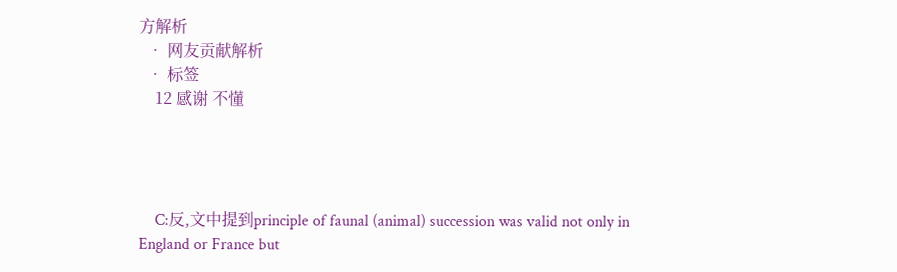方解析
  • 网友贡献解析
  • 标签
    12 感谢 不懂




    C:反,文中提到principle of faunal (animal) succession was valid not only in England or France but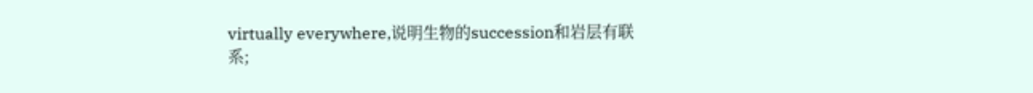virtually everywhere,说明生物的succession和岩层有联系;